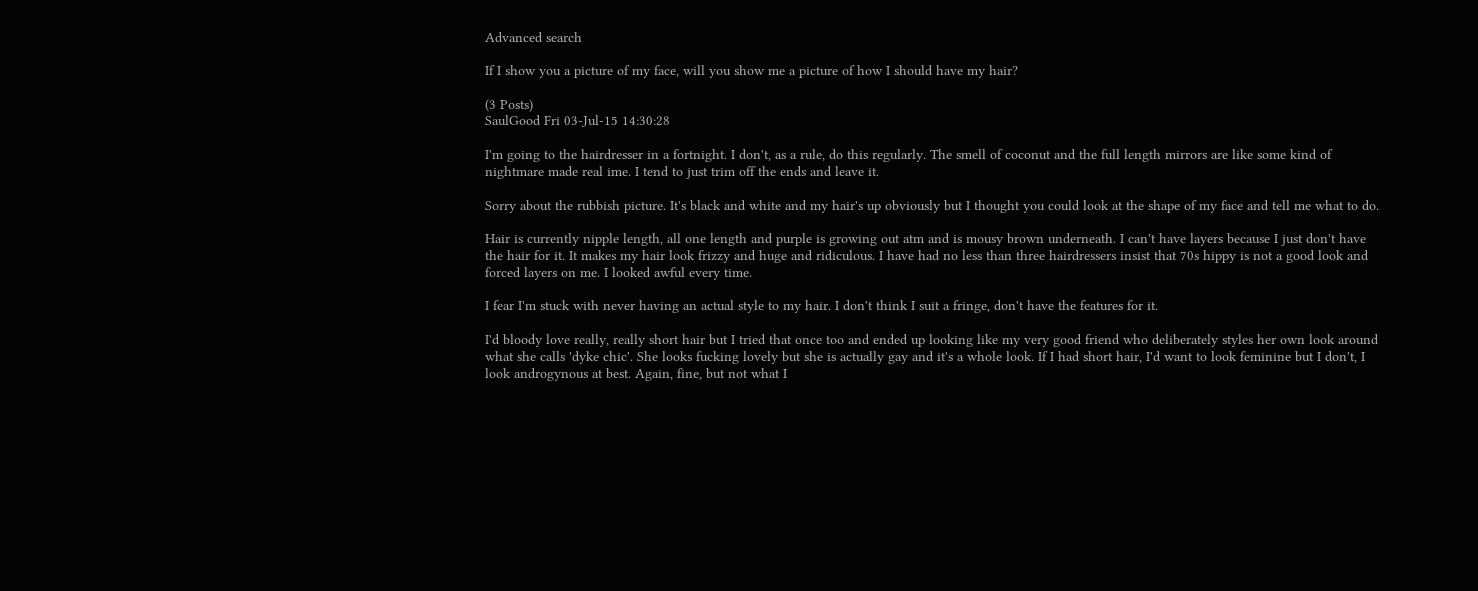Advanced search

If I show you a picture of my face, will you show me a picture of how I should have my hair?

(3 Posts)
SaulGood Fri 03-Jul-15 14:30:28

I'm going to the hairdresser in a fortnight. I don't, as a rule, do this regularly. The smell of coconut and the full length mirrors are like some kind of nightmare made real ime. I tend to just trim off the ends and leave it.

Sorry about the rubbish picture. It's black and white and my hair's up obviously but I thought you could look at the shape of my face and tell me what to do.

Hair is currently nipple length, all one length and purple is growing out atm and is mousy brown underneath. I can't have layers because I just don't have the hair for it. It makes my hair look frizzy and huge and ridiculous. I have had no less than three hairdressers insist that 70s hippy is not a good look and forced layers on me. I looked awful every time.

I fear I'm stuck with never having an actual style to my hair. I don't think I suit a fringe, don't have the features for it.

I'd bloody love really, really short hair but I tried that once too and ended up looking like my very good friend who deliberately styles her own look around what she calls 'dyke chic'. She looks fucking lovely but she is actually gay and it's a whole look. If I had short hair, I'd want to look feminine but I don't, I look androgynous at best. Again, fine, but not what I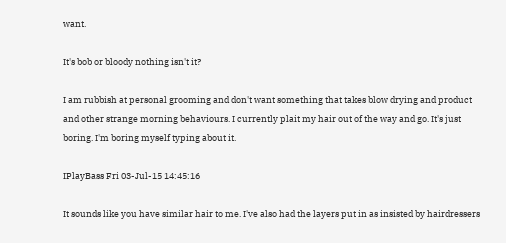want.

It's bob or bloody nothing isn't it?

I am rubbish at personal grooming and don't want something that takes blow drying and product and other strange morning behaviours. I currently plait my hair out of the way and go. It's just boring. I'm boring myself typing about it.

IPlayBass Fri 03-Jul-15 14:45:16

It sounds like you have similar hair to me. I've also had the layers put in as insisted by hairdressers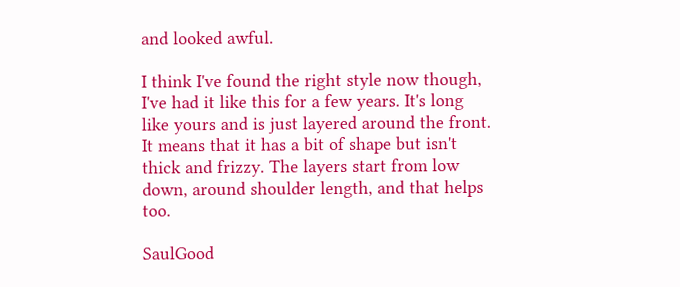and looked awful.

I think I've found the right style now though, I've had it like this for a few years. It's long like yours and is just layered around the front. It means that it has a bit of shape but isn't thick and frizzy. The layers start from low down, around shoulder length, and that helps too.

SaulGood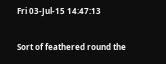Fri 03-Jul-15 14:47:13

Sort of feathered round the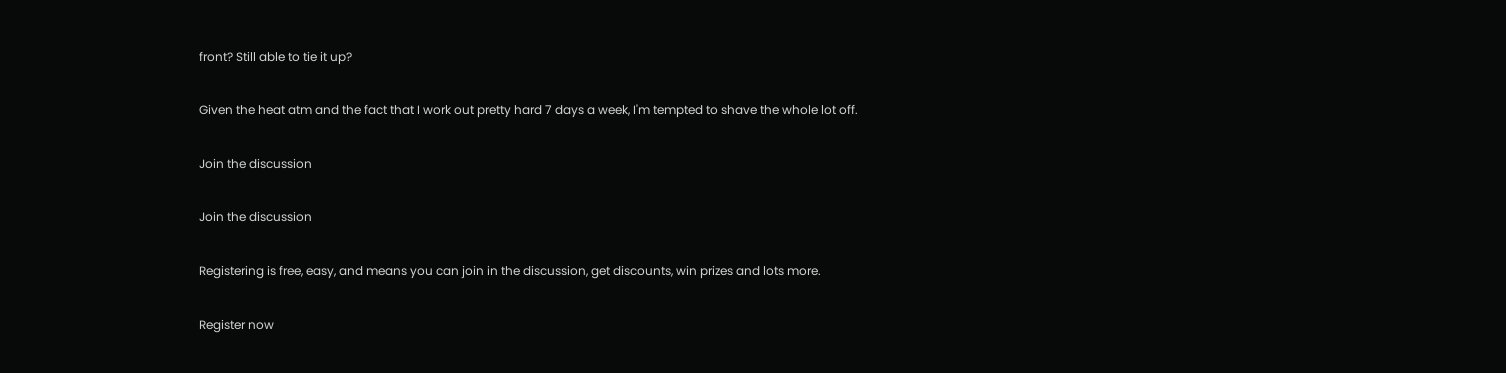front? Still able to tie it up?

Given the heat atm and the fact that I work out pretty hard 7 days a week, I'm tempted to shave the whole lot off.

Join the discussion

Join the discussion

Registering is free, easy, and means you can join in the discussion, get discounts, win prizes and lots more.

Register now